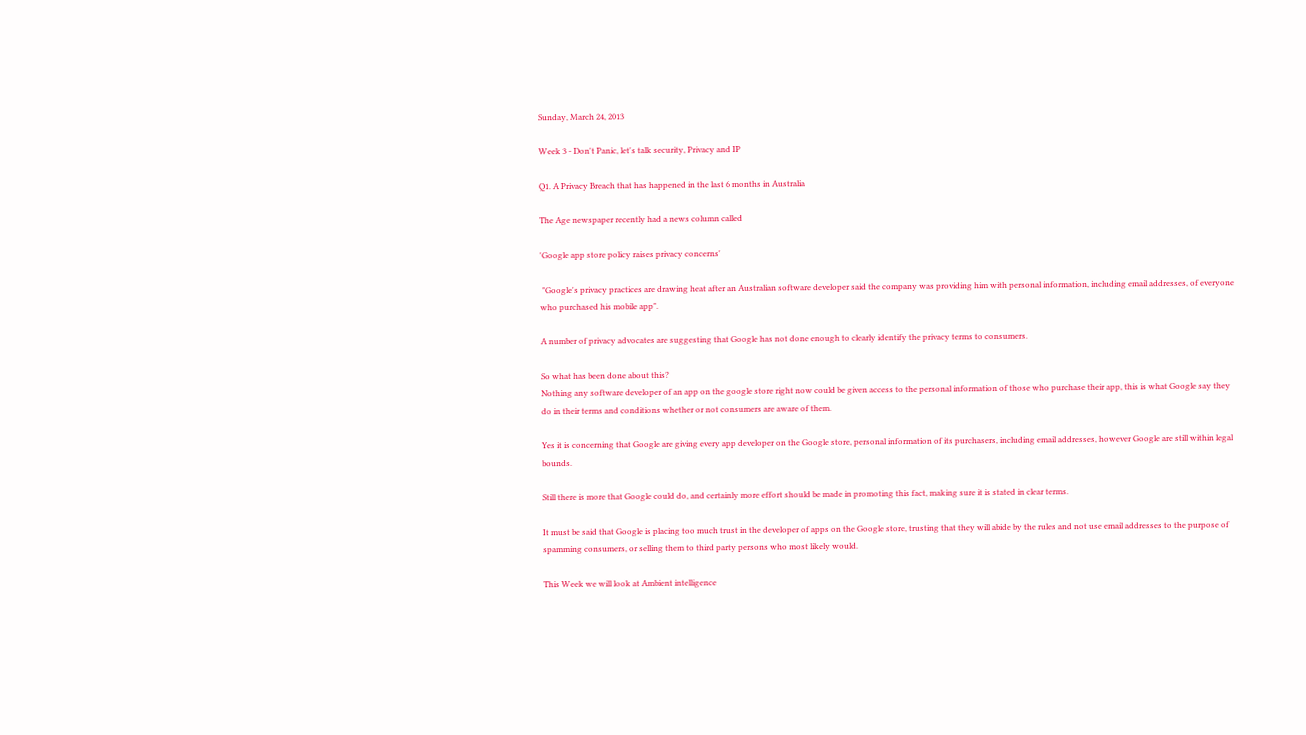Sunday, March 24, 2013

Week 3 - Don't Panic, let's talk security, Privacy and IP

Q1. A Privacy Breach that has happened in the last 6 months in Australia

The Age newspaper recently had a news column called

'Google app store policy raises privacy concerns'

 "Google's privacy practices are drawing heat after an Australian software developer said the company was providing him with personal information, including email addresses, of everyone who purchased his mobile app".

A number of privacy advocates are suggesting that Google has not done enough to clearly identify the privacy terms to consumers.

So what has been done about this?
Nothing any software developer of an app on the google store right now could be given access to the personal information of those who purchase their app, this is what Google say they do in their terms and conditions whether or not consumers are aware of them.

Yes it is concerning that Google are giving every app developer on the Google store, personal information of its purchasers, including email addresses, however Google are still within legal bounds.

Still there is more that Google could do, and certainly more effort should be made in promoting this fact, making sure it is stated in clear terms.

It must be said that Google is placing too much trust in the developer of apps on the Google store, trusting that they will abide by the rules and not use email addresses to the purpose of spamming consumers, or selling them to third party persons who most likely would.

This Week we will look at Ambient intelligence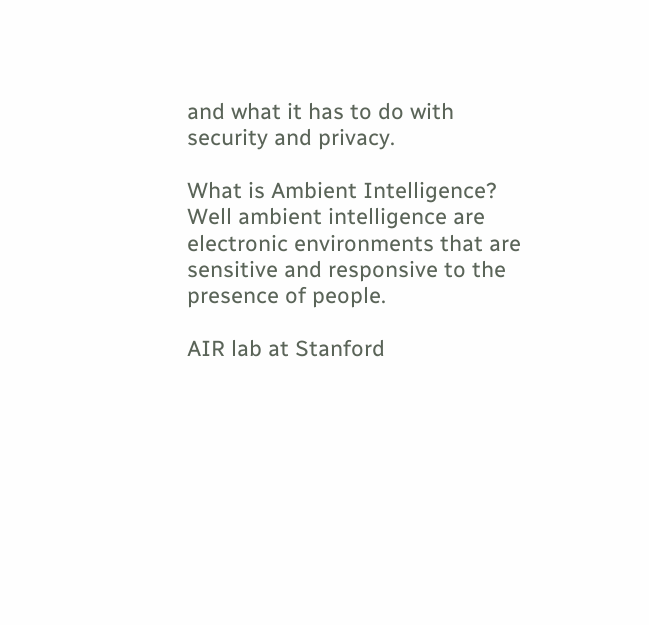and what it has to do with security and privacy.

What is Ambient Intelligence?
Well ambient intelligence are electronic environments that are sensitive and responsive to the presence of people.

AIR lab at Stanford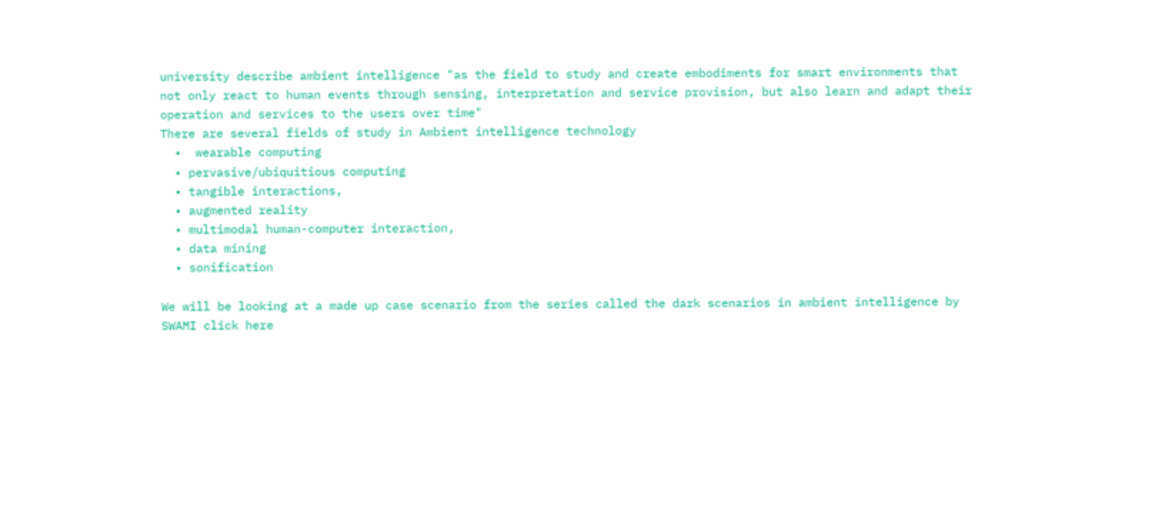university describe ambient intelligence "as the field to study and create embodiments for smart environments that not only react to human events through sensing, interpretation and service provision, but also learn and adapt their operation and services to the users over time"
There are several fields of study in Ambient intelligence technology
  •  wearable computing
  • pervasive/ubiquitious computing
  • tangible interactions,
  • augmented reality
  • multimodal human-computer interaction,
  • data mining
  • sonification

We will be looking at a made up case scenario from the series called the dark scenarios in ambient intelligence by SWAMI click here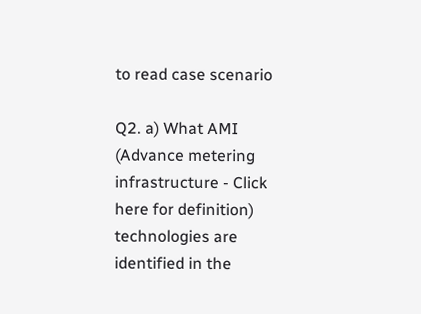to read case scenario

Q2. a) What AMI (Advance metering infrastructure - Click here for definition) technologies are identified in the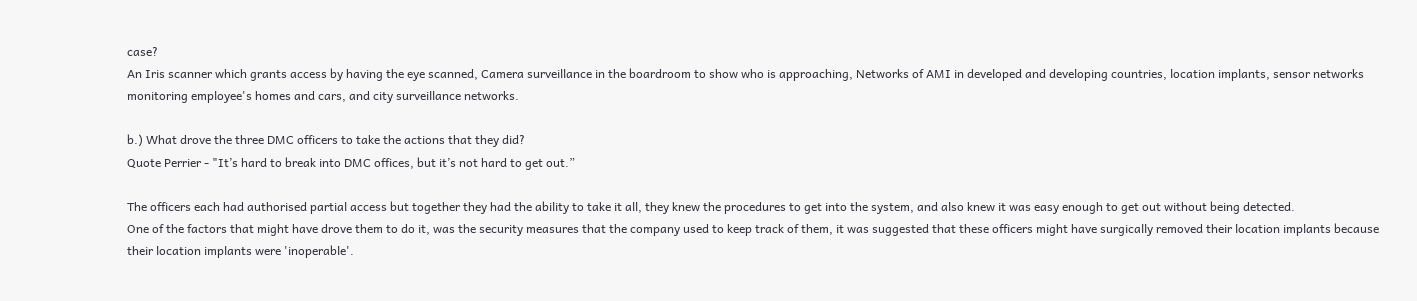case?
An Iris scanner which grants access by having the eye scanned, Camera surveillance in the boardroom to show who is approaching, Networks of AMI in developed and developing countries, location implants, sensor networks monitoring employee's homes and cars, and city surveillance networks.

b.) What drove the three DMC officers to take the actions that they did?
Quote Perrier - "It’s hard to break into DMC offices, but it’s not hard to get out.”

The officers each had authorised partial access but together they had the ability to take it all, they knew the procedures to get into the system, and also knew it was easy enough to get out without being detected.
One of the factors that might have drove them to do it, was the security measures that the company used to keep track of them, it was suggested that these officers might have surgically removed their location implants because their location implants were 'inoperable'.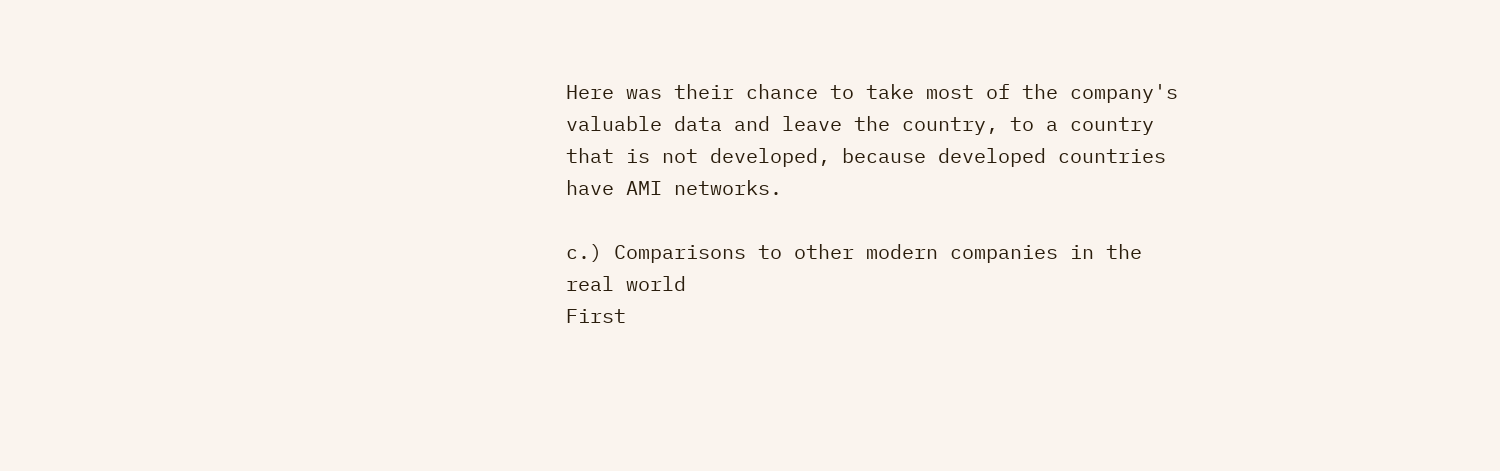Here was their chance to take most of the company's valuable data and leave the country, to a country that is not developed, because developed countries have AMI networks.

c.) Comparisons to other modern companies in the real world
First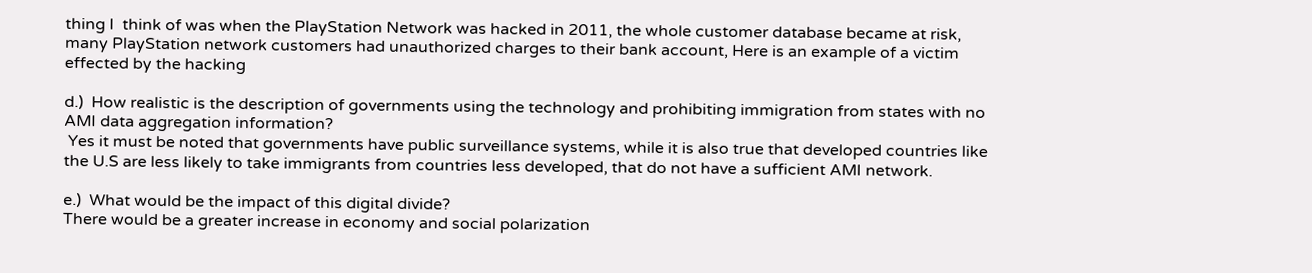thing I  think of was when the PlayStation Network was hacked in 2011, the whole customer database became at risk, many PlayStation network customers had unauthorized charges to their bank account, Here is an example of a victim effected by the hacking

d.)  How realistic is the description of governments using the technology and prohibiting immigration from states with no AMI data aggregation information?
 Yes it must be noted that governments have public surveillance systems, while it is also true that developed countries like the U.S are less likely to take immigrants from countries less developed, that do not have a sufficient AMI network.

e.)  What would be the impact of this digital divide?
There would be a greater increase in economy and social polarization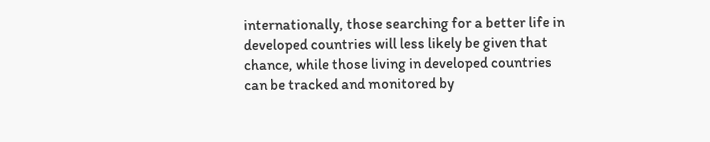internationally, those searching for a better life in developed countries will less likely be given that chance, while those living in developed countries can be tracked and monitored by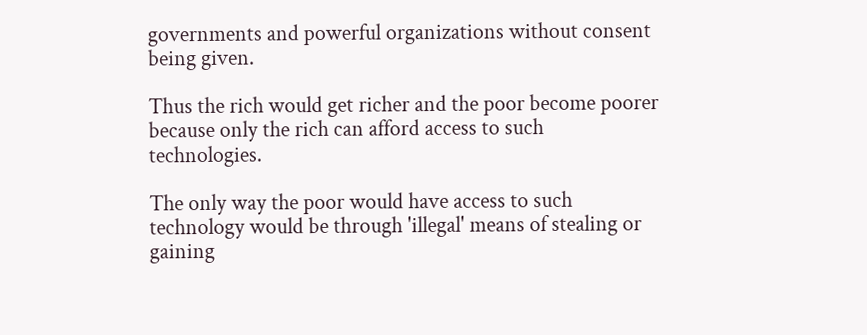governments and powerful organizations without consent being given.

Thus the rich would get richer and the poor become poorer because only the rich can afford access to such technologies.

The only way the poor would have access to such technology would be through 'illegal' means of stealing or gaining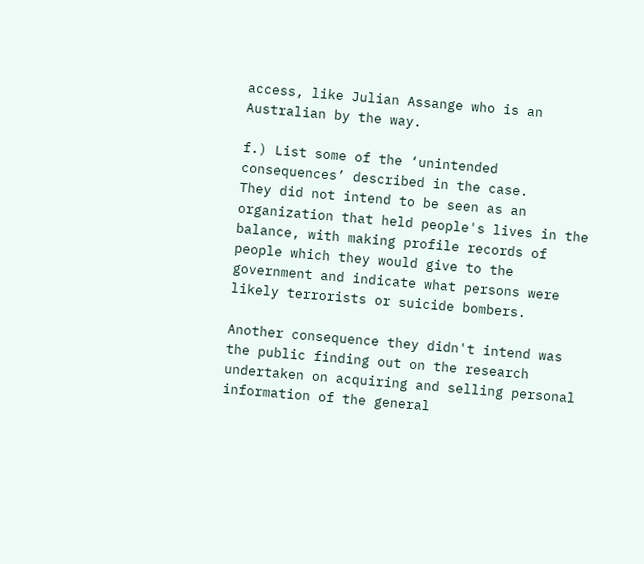access, like Julian Assange who is an Australian by the way.

f.) List some of the ‘unintended consequences’ described in the case.
They did not intend to be seen as an organization that held people's lives in the balance, with making profile records of people which they would give to the government and indicate what persons were likely terrorists or suicide bombers.

Another consequence they didn't intend was the public finding out on the research undertaken on acquiring and selling personal information of the general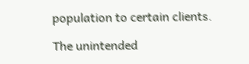population to certain clients.

The unintended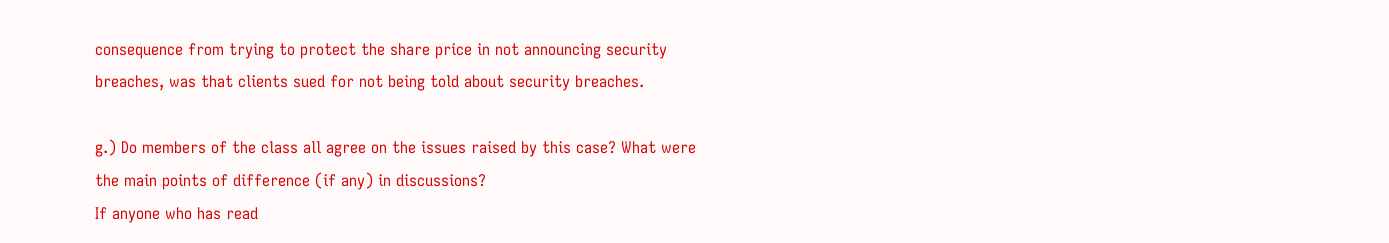consequence from trying to protect the share price in not announcing security breaches, was that clients sued for not being told about security breaches.

g.) Do members of the class all agree on the issues raised by this case? What were the main points of difference (if any) in discussions?
If anyone who has read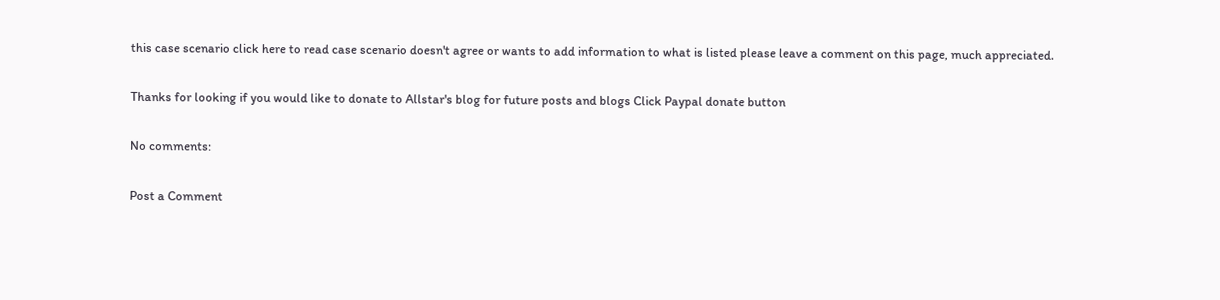this case scenario click here to read case scenario doesn't agree or wants to add information to what is listed please leave a comment on this page, much appreciated.

Thanks for looking if you would like to donate to Allstar's blog for future posts and blogs Click Paypal donate button

No comments:

Post a Comment